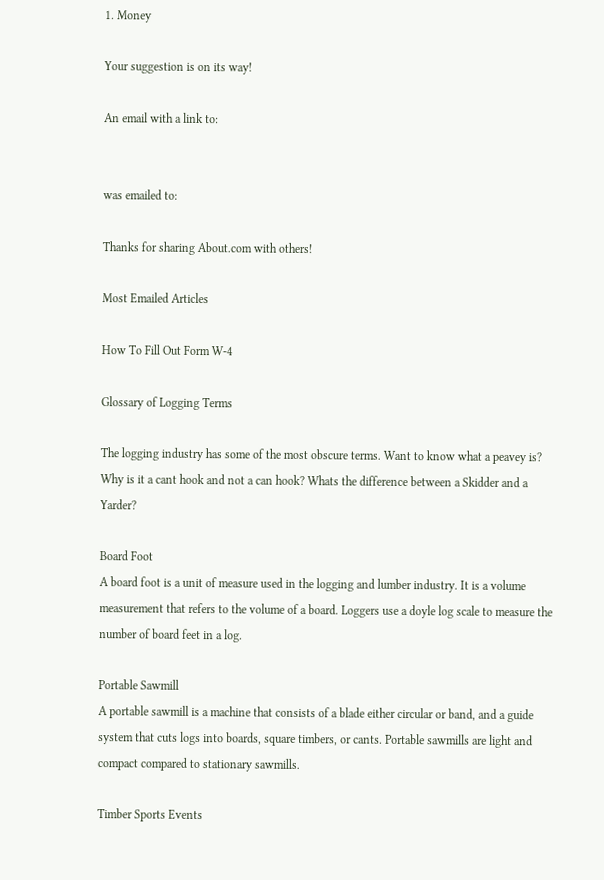1. Money

Your suggestion is on its way!

An email with a link to:


was emailed to:

Thanks for sharing About.com with others!

Most Emailed Articles

How To Fill Out Form W-4

Glossary of Logging Terms

The logging industry has some of the most obscure terms. Want to know what a peavey is? Why is it a cant hook and not a can hook? Whats the difference between a Skidder and a Yarder?

Board Foot
A board foot is a unit of measure used in the logging and lumber industry. It is a volume measurement that refers to the volume of a board. Loggers use a doyle log scale to measure the number of board feet in a log.

Portable Sawmill
A portable sawmill is a machine that consists of a blade either circular or band, and a guide system that cuts logs into boards, square timbers, or cants. Portable sawmills are light and compact compared to stationary sawmills.

Timber Sports Events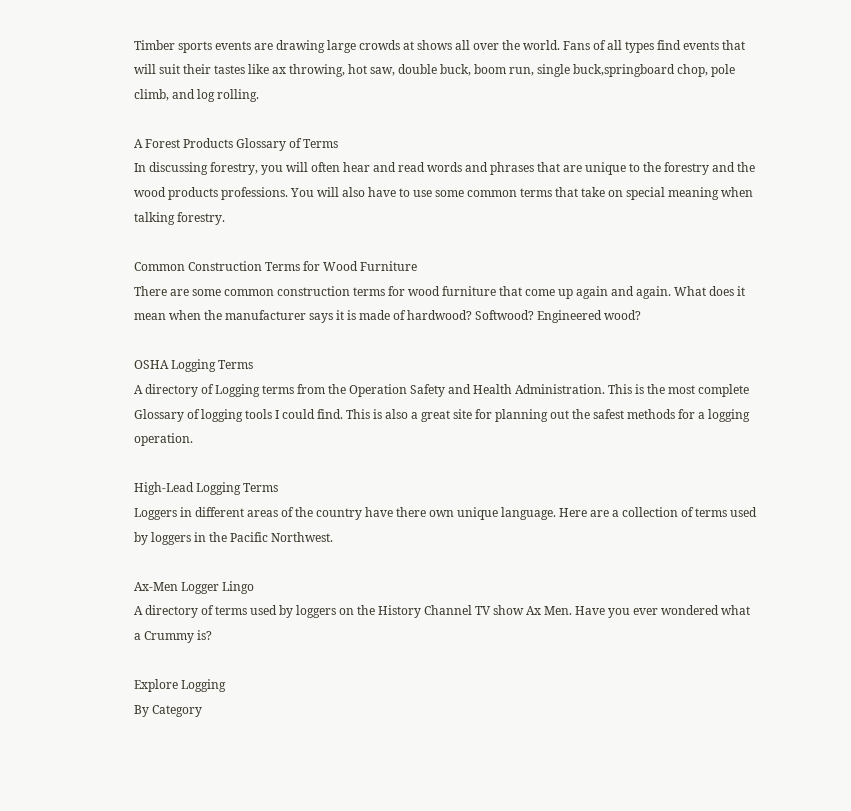Timber sports events are drawing large crowds at shows all over the world. Fans of all types find events that will suit their tastes like ax throwing, hot saw, double buck, boom run, single buck,springboard chop, pole climb, and log rolling.

A Forest Products Glossary of Terms
In discussing forestry, you will often hear and read words and phrases that are unique to the forestry and the wood products professions. You will also have to use some common terms that take on special meaning when talking forestry.

Common Construction Terms for Wood Furniture
There are some common construction terms for wood furniture that come up again and again. What does it mean when the manufacturer says it is made of hardwood? Softwood? Engineered wood?

OSHA Logging Terms
A directory of Logging terms from the Operation Safety and Health Administration. This is the most complete Glossary of logging tools I could find. This is also a great site for planning out the safest methods for a logging operation.

High-Lead Logging Terms
Loggers in different areas of the country have there own unique language. Here are a collection of terms used by loggers in the Pacific Northwest.

Ax-Men Logger Lingo
A directory of terms used by loggers on the History Channel TV show Ax Men. Have you ever wondered what a Crummy is?

Explore Logging
By Category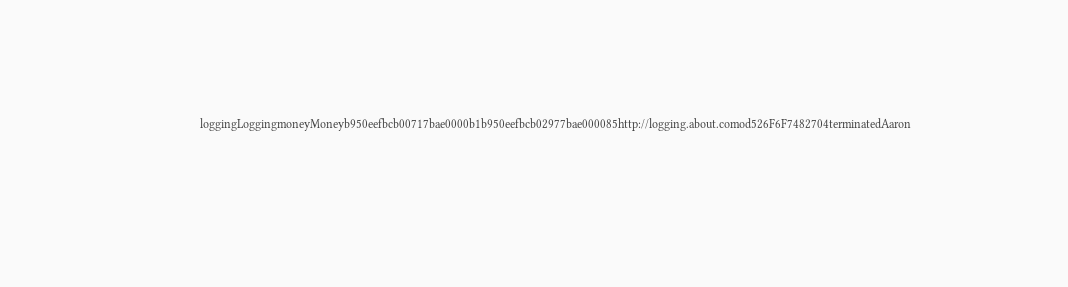loggingLoggingmoneyMoneyb950eefbcb00717bae0000b1b950eefbcb02977bae000085http://logging.about.comod526F6F7482704terminatedAaron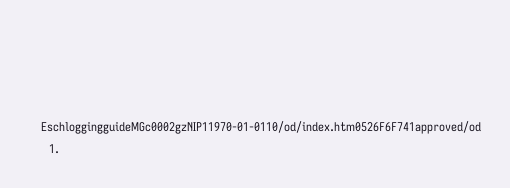EschloggingguideMGc0002gzNIP11970-01-0110/od/index.htm0526F6F741approved/od
  1.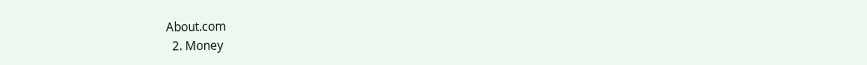About.com
  2. Money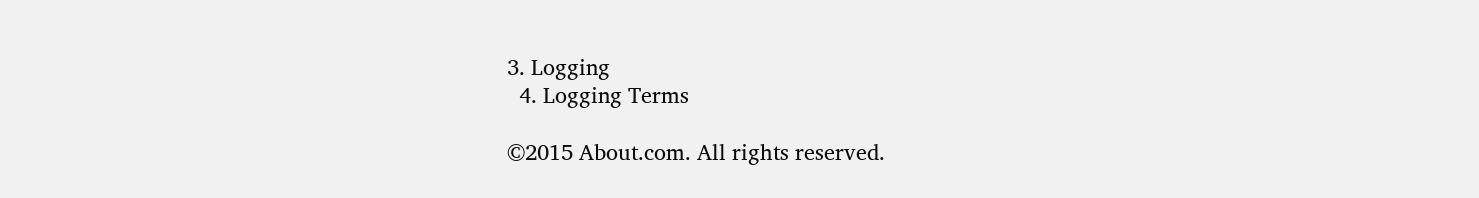3. Logging
  4. Logging Terms

©2015 About.com. All rights reserved.